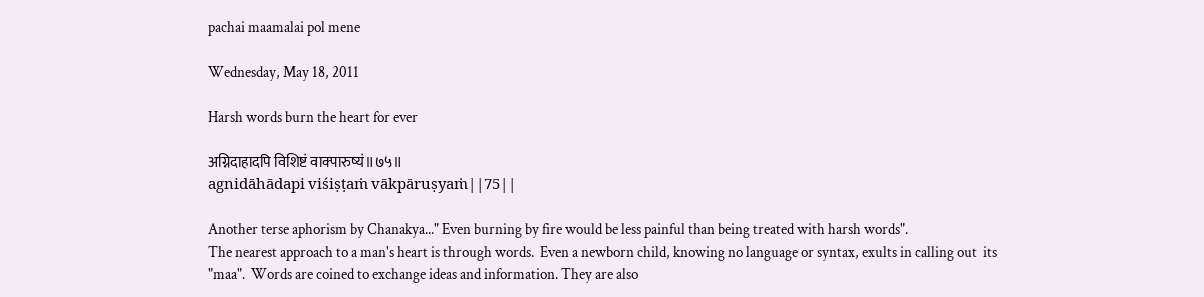pachai maamalai pol mene

Wednesday, May 18, 2011

Harsh words burn the heart for ever

अग्निदाहादपि विशिष्टं वाक्पारुष्यं॥७५॥
agnidāhādapi viśiṣṭaṁ vākpāruṣyaṁ||75||

Another terse aphorism by Chanakya..." Even burning by fire would be less painful than being treated with harsh words".
The nearest approach to a man's heart is through words.  Even a newborn child, knowing no language or syntax, exults in calling out  its "maa".  Words are coined to exchange ideas and information. They are also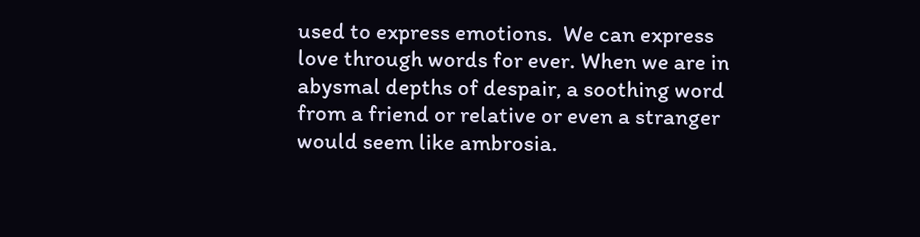used to express emotions.  We can express love through words for ever. When we are in abysmal depths of despair, a soothing word from a friend or relative or even a stranger would seem like ambrosia.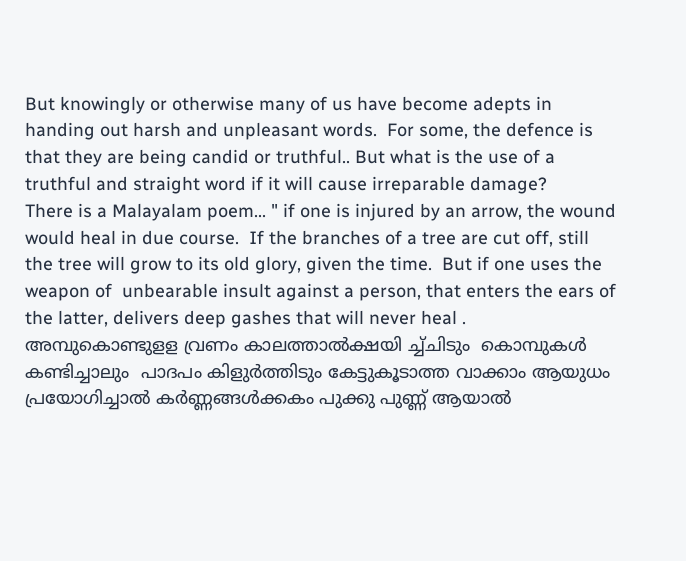But knowingly or otherwise many of us have become adepts in handing out harsh and unpleasant words.  For some, the defence is that they are being candid or truthful.. But what is the use of a truthful and straight word if it will cause irreparable damage?
There is a Malayalam poem... " if one is injured by an arrow, the wound would heal in due course.  If the branches of a tree are cut off, still the tree will grow to its old glory, given the time.  But if one uses the weapon of  unbearable insult against a person, that enters the ears of the latter, delivers deep gashes that will never heal .
അമ്പുകൊണ്ടുളള വ്രണം കാലത്താല്‍ക്ഷയി ച്ച്ചിടും  കൊമ്പുകള്‍ കണ്ടിച്ചാലും  പാദപം കിളുര്‍ത്തിടും കേട്ടുകൂടാത്ത വാക്കാം ആയുധം പ്രയോഗിച്ചാല്‍ കര്‍ണ്ണങ്ങള്‍ക്കകം പുക്കു പുണ്ണ്‍ ആയാല്‍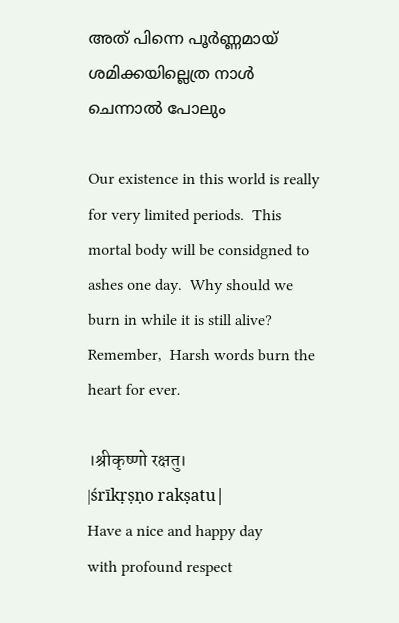അത് പിന്നെ പൂര്‍ണ്ണമായ്‌ ശമിക്കയില്ലെത്ര നാള്‍ ചെന്നാല്‍ പോലും

Our existence in this world is really for very limited periods.  This mortal body will be considgned to ashes one day.  Why should we burn in while it is still alive?
Remember,  Harsh words burn the heart for ever.

।श्रीकृष्णो रक्षतु।
|śrīkṛṣṇo rakṣatu|
Have a nice and happy day
with profound respect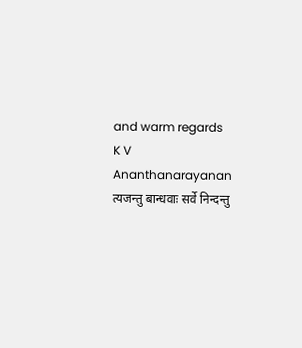and warm regards
K V Ananthanarayanan
त्यजन्तु बान्धवाः सर्वे निन्दन्तु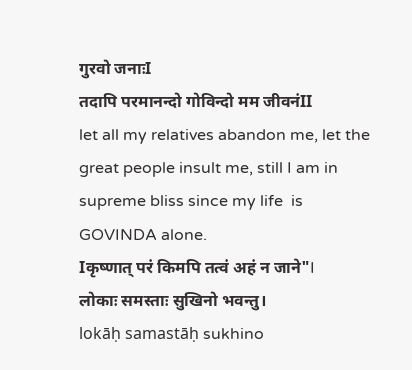गुरवो जनाःI
तदापि परमानन्दो गोविन्दो मम जीवनंII
let all my relatives abandon me, let the great people insult me, still I am in supreme bliss since my life  is GOVINDA alone.
Iकृष्णात् परं किमपि तत्वं अहं न जाने"I
लोकाः समस्ताः सुखिनो भवन्तु।
lokāḥ samastāḥ sukhino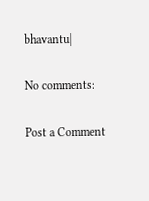bhavantu|

No comments:

Post a Comment